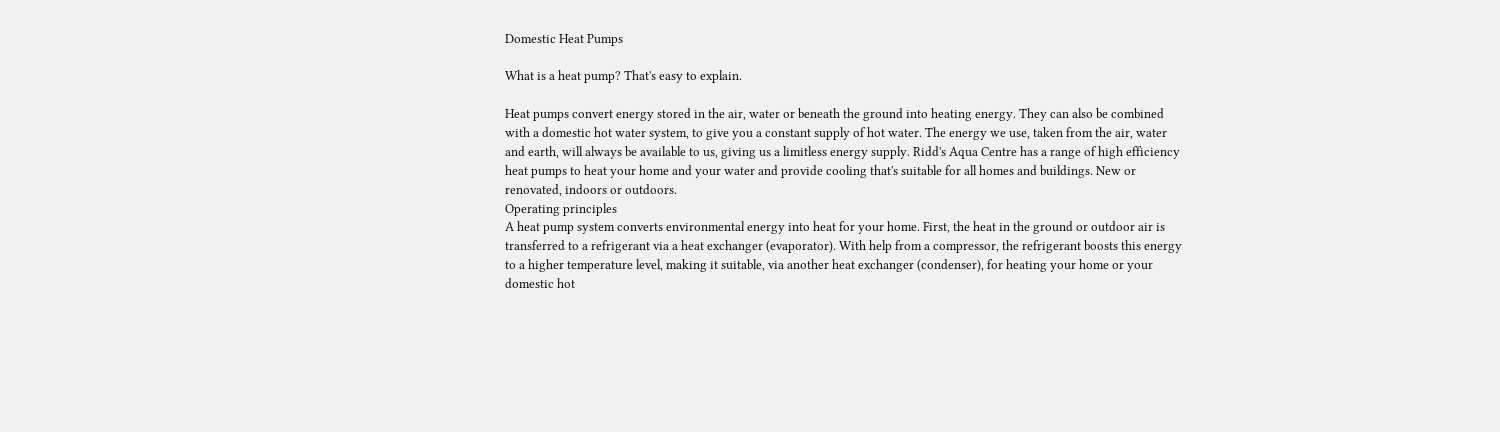Domestic Heat Pumps

What is a heat pump? That's easy to explain.

Heat pumps convert energy stored in the air, water or beneath the ground into heating energy. They can also be combined with a domestic hot water system, to give you a constant supply of hot water. The energy we use, taken from the air, water and earth, will always be available to us, giving us a limitless energy supply. Ridd's Aqua Centre has a range of high efficiency heat pumps to heat your home and your water and provide cooling that's suitable for all homes and buildings. New or renovated, indoors or outdoors.
Operating principles
A heat pump system converts environmental energy into heat for your home. First, the heat in the ground or outdoor air is transferred to a refrigerant via a heat exchanger (evaporator). With help from a compressor, the refrigerant boosts this energy to a higher temperature level, making it suitable, via another heat exchanger (condenser), for heating your home or your domestic hot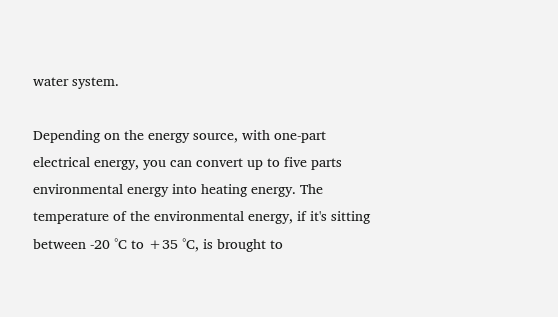water system.

Depending on the energy source, with one-part electrical energy, you can convert up to five parts environmental energy into heating energy. The temperature of the environmental energy, if it's sitting between -20 °C to +35 °C, is brought to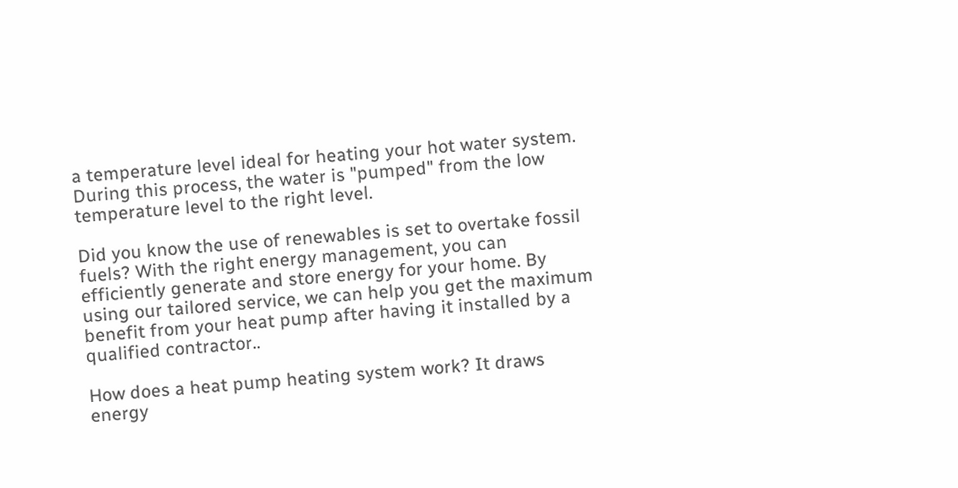a temperature level ideal for heating your hot water system. During this process, the water is "pumped" from the low temperature level to the right level.

Did you know the use of renewables is set to overtake fossil fuels? With the right energy management, you can efficiently generate and store energy for your home. By using our tailored service, we can help you get the maximum benefit from your heat pump after having it installed by a qualified contractor..

How does a heat pump heating system work? It draws energy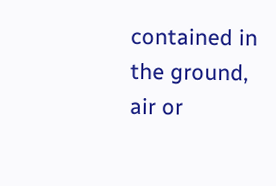contained in the ground, air or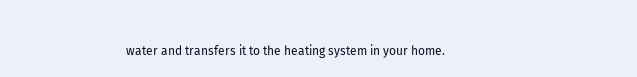water and transfers it to the heating system in your home.